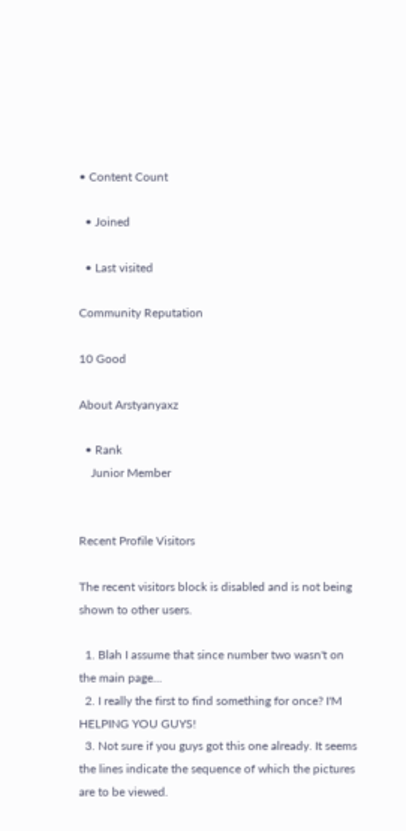• Content Count

  • Joined

  • Last visited

Community Reputation

10 Good

About Arstyanyaxz

  • Rank
    Junior Member


Recent Profile Visitors

The recent visitors block is disabled and is not being shown to other users.

  1. Blah I assume that since number two wasn't on the main page...
  2. I really the first to find something for once? I'M HELPING YOU GUYS!
  3. Not sure if you guys got this one already. It seems the lines indicate the sequence of which the pictures are to be viewed.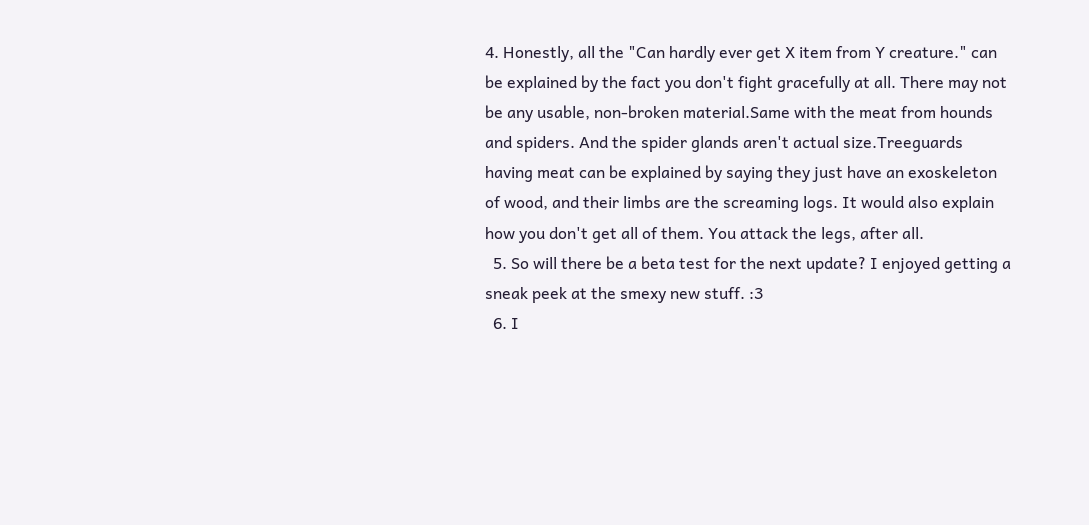4. Honestly, all the "Can hardly ever get X item from Y creature." can be explained by the fact you don't fight gracefully at all. There may not be any usable, non-broken material.Same with the meat from hounds and spiders. And the spider glands aren't actual size.Treeguards having meat can be explained by saying they just have an exoskeleton of wood, and their limbs are the screaming logs. It would also explain how you don't get all of them. You attack the legs, after all.
  5. So will there be a beta test for the next update? I enjoyed getting a sneak peek at the smexy new stuff. :3
  6. I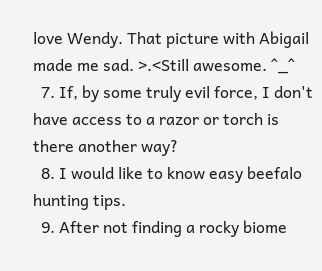love Wendy. That picture with Abigail made me sad. >.<Still awesome. ^_^
  7. If, by some truly evil force, I don't have access to a razor or torch is there another way?
  8. I would like to know easy beefalo hunting tips.
  9. After not finding a rocky biome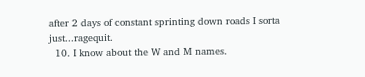after 2 days of constant sprinting down roads I sorta just...ragequit.
  10. I know about the W and M names.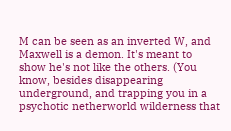M can be seen as an inverted W, and Maxwell is a demon. It's meant to show he's not like the others. (You know, besides disappearing underground, and trapping you in a psychotic netherworld wilderness that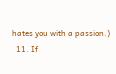hates you with a passion.)
  11. If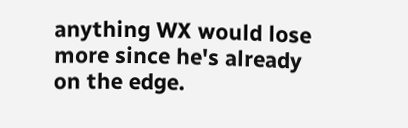anything WX would lose more since he's already on the edge.